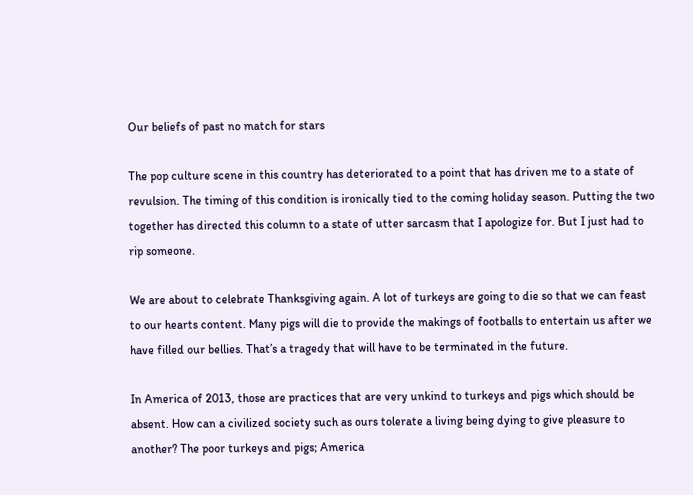Our beliefs of past no match for stars

The pop culture scene in this country has deteriorated to a point that has driven me to a state of revulsion. The timing of this condition is ironically tied to the coming holiday season. Putting the two together has directed this column to a state of utter sarcasm that I apologize for. But I just had to rip someone.

We are about to celebrate Thanksgiving again. A lot of turkeys are going to die so that we can feast to our hearts content. Many pigs will die to provide the makings of footballs to entertain us after we have filled our bellies. That’s a tragedy that will have to be terminated in the future.

In America of 2013, those are practices that are very unkind to turkeys and pigs which should be absent. How can a civilized society such as ours tolerate a living being dying to give pleasure to another? The poor turkeys and pigs; America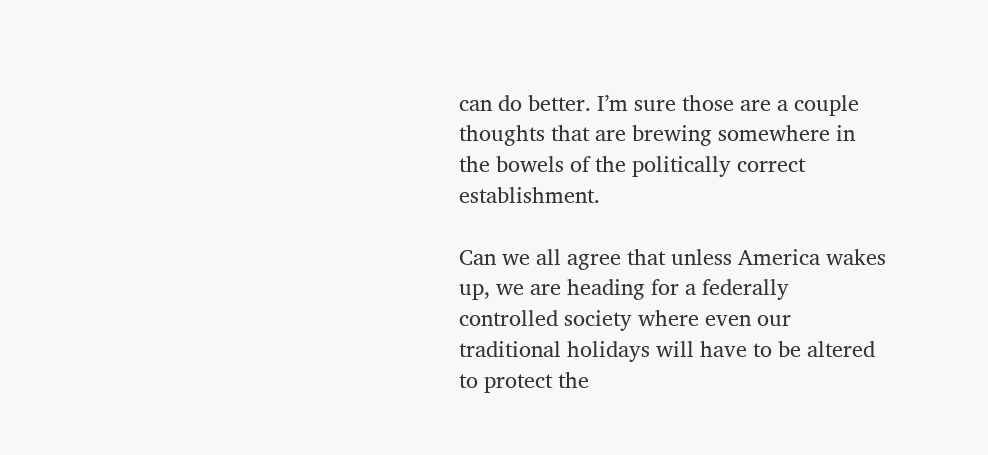can do better. I’m sure those are a couple thoughts that are brewing somewhere in the bowels of the politically correct establishment.

Can we all agree that unless America wakes up, we are heading for a federally controlled society where even our traditional holidays will have to be altered to protect the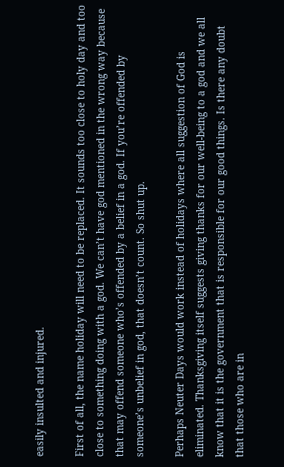easily insulted and injured.

First of all, the name holiday will need to be replaced. It sounds too close to holy day and too close to something doing with a god. We can’t have god mentioned in the wrong way because that may offend someone who’s offended by a belief in a god. If you’re offended by someone’s unbelief in god, that doesn’t count. So shut up.

Perhaps Neuter Days would work instead of holidays where all suggestion of God is eliminated. Thanksgiving itself suggests giving thanks for our well-being to a god and we all know that it is the government that is responsible for our good things. Is there any doubt that those who are in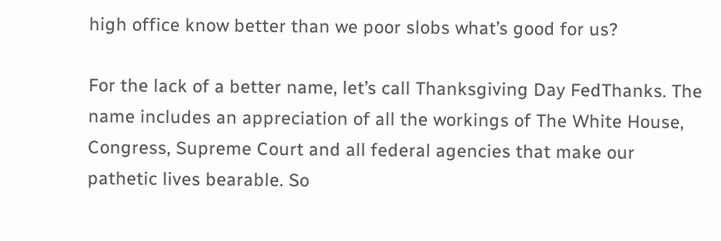high office know better than we poor slobs what’s good for us?

For the lack of a better name, let’s call Thanksgiving Day FedThanks. The name includes an appreciation of all the workings of The White House, Congress, Supreme Court and all federal agencies that make our pathetic lives bearable. So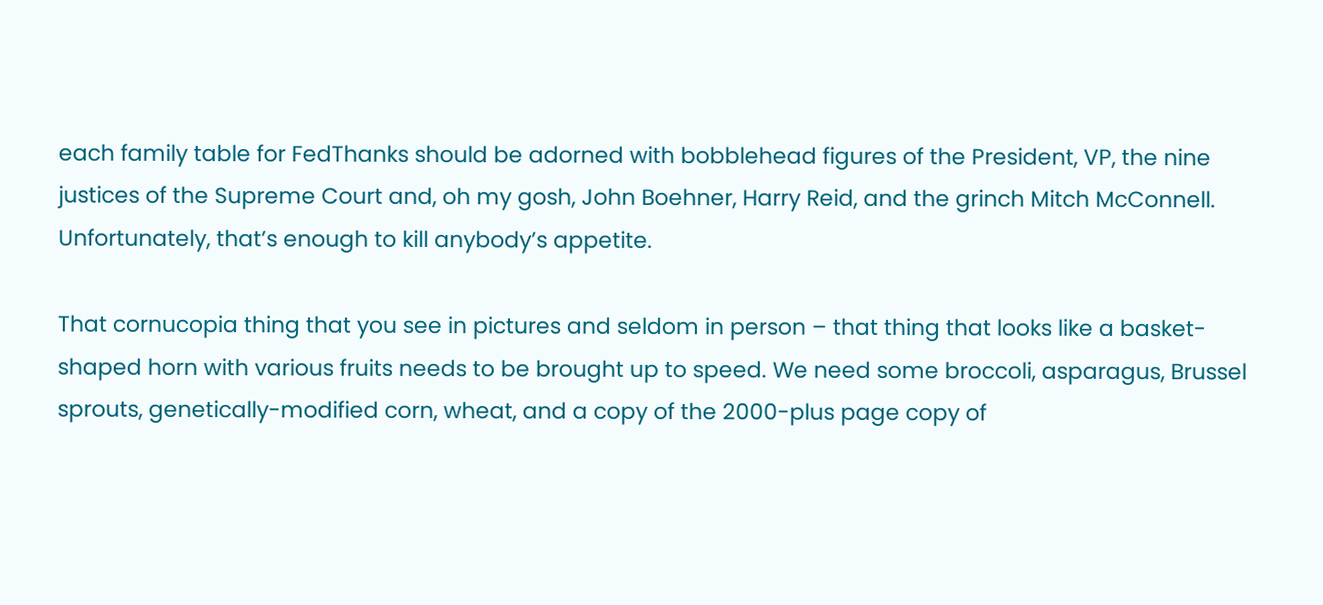each family table for FedThanks should be adorned with bobblehead figures of the President, VP, the nine justices of the Supreme Court and, oh my gosh, John Boehner, Harry Reid, and the grinch Mitch McConnell. Unfortunately, that’s enough to kill anybody’s appetite.

That cornucopia thing that you see in pictures and seldom in person – that thing that looks like a basket-shaped horn with various fruits needs to be brought up to speed. We need some broccoli, asparagus, Brussel sprouts, genetically-modified corn, wheat, and a copy of the 2000-plus page copy of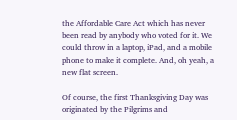the Affordable Care Act which has never been read by anybody who voted for it. We could throw in a laptop, iPad, and a mobile phone to make it complete. And, oh yeah, a new flat screen.

Of course, the first Thanksgiving Day was originated by the Pilgrims and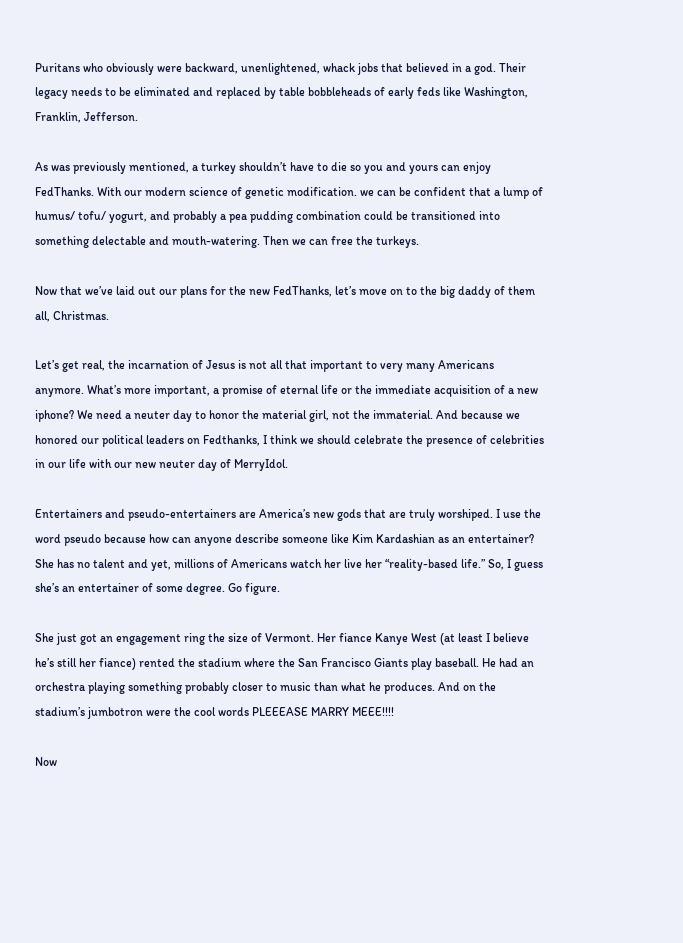Puritans who obviously were backward, unenlightened, whack jobs that believed in a god. Their legacy needs to be eliminated and replaced by table bobbleheads of early feds like Washington, Franklin, Jefferson.

As was previously mentioned, a turkey shouldn’t have to die so you and yours can enjoy FedThanks. With our modern science of genetic modification. we can be confident that a lump of humus/ tofu/ yogurt, and probably a pea pudding combination could be transitioned into something delectable and mouth-watering. Then we can free the turkeys.

Now that we’ve laid out our plans for the new FedThanks, let’s move on to the big daddy of them all, Christmas.

Let’s get real, the incarnation of Jesus is not all that important to very many Americans anymore. What’s more important, a promise of eternal life or the immediate acquisition of a new iphone? We need a neuter day to honor the material girl, not the immaterial. And because we honored our political leaders on Fedthanks, I think we should celebrate the presence of celebrities in our life with our new neuter day of MerryIdol.

Entertainers and pseudo-entertainers are America’s new gods that are truly worshiped. I use the word pseudo because how can anyone describe someone like Kim Kardashian as an entertainer? She has no talent and yet, millions of Americans watch her live her “reality-based life.” So, I guess she’s an entertainer of some degree. Go figure.

She just got an engagement ring the size of Vermont. Her fiance Kanye West (at least I believe he’s still her fiance) rented the stadium where the San Francisco Giants play baseball. He had an orchestra playing something probably closer to music than what he produces. And on the stadium’s jumbotron were the cool words PLEEEASE MARRY MEEE!!!!

Now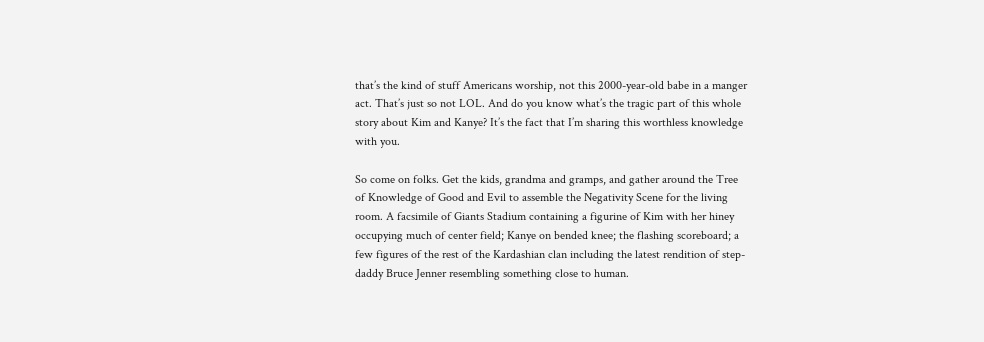that’s the kind of stuff Americans worship, not this 2000-year-old babe in a manger act. That’s just so not LOL. And do you know what’s the tragic part of this whole story about Kim and Kanye? It’s the fact that I’m sharing this worthless knowledge with you.

So come on folks. Get the kids, grandma and gramps, and gather around the Tree of Knowledge of Good and Evil to assemble the Negativity Scene for the living room. A facsimile of Giants Stadium containing a figurine of Kim with her hiney occupying much of center field; Kanye on bended knee; the flashing scoreboard; a few figures of the rest of the Kardashian clan including the latest rendition of step-daddy Bruce Jenner resembling something close to human.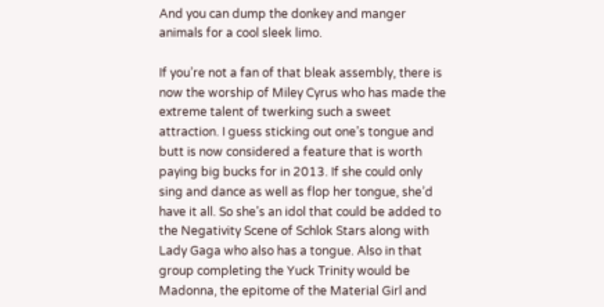And you can dump the donkey and manger animals for a cool sleek limo.

If you’re not a fan of that bleak assembly, there is now the worship of Miley Cyrus who has made the extreme talent of twerking such a sweet attraction. I guess sticking out one’s tongue and butt is now considered a feature that is worth paying big bucks for in 2013. If she could only sing and dance as well as flop her tongue, she’d have it all. So she’s an idol that could be added to the Negativity Scene of Schlok Stars along with Lady Gaga who also has a tongue. Also in that group completing the Yuck Trinity would be Madonna, the epitome of the Material Girl and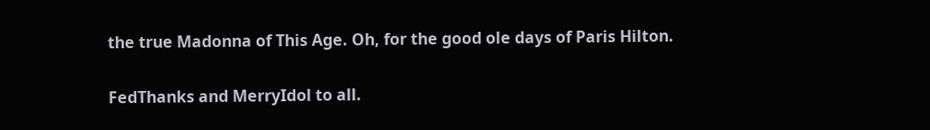the true Madonna of This Age. Oh, for the good ole days of Paris Hilton.

FedThanks and MerryIdol to all.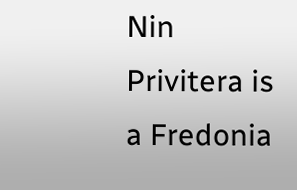Nin Privitera is a Fredonia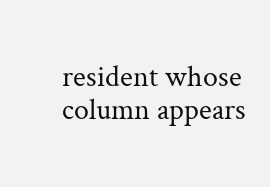resident whose column appears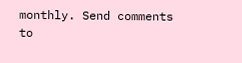monthly. Send comments to